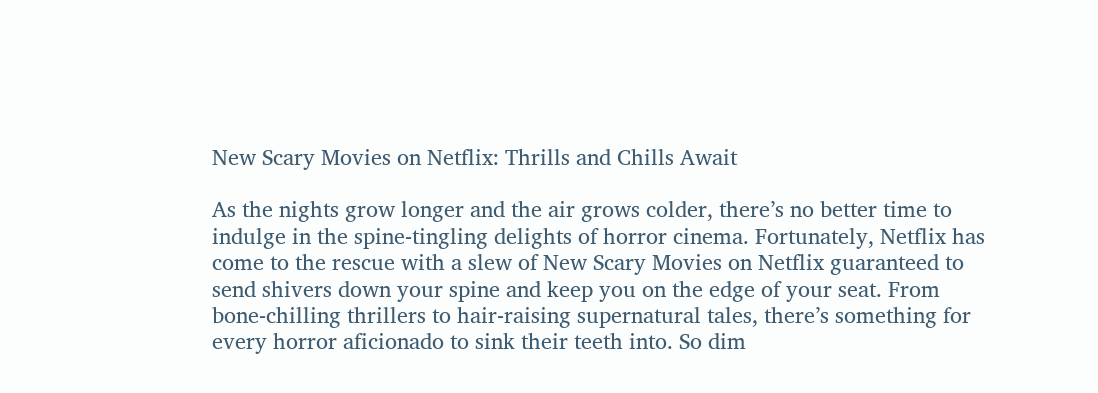New Scary Movies on Netflix: Thrills and Chills Await

As the nights grow longer and the air grows colder, there’s no better time to indulge in the spine-tingling delights of horror cinema. Fortunately, Netflix has come to the rescue with a slew of New Scary Movies on Netflix guaranteed to send shivers down your spine and keep you on the edge of your seat. From bone-chilling thrillers to hair-raising supernatural tales, there’s something for every horror aficionado to sink their teeth into. So dim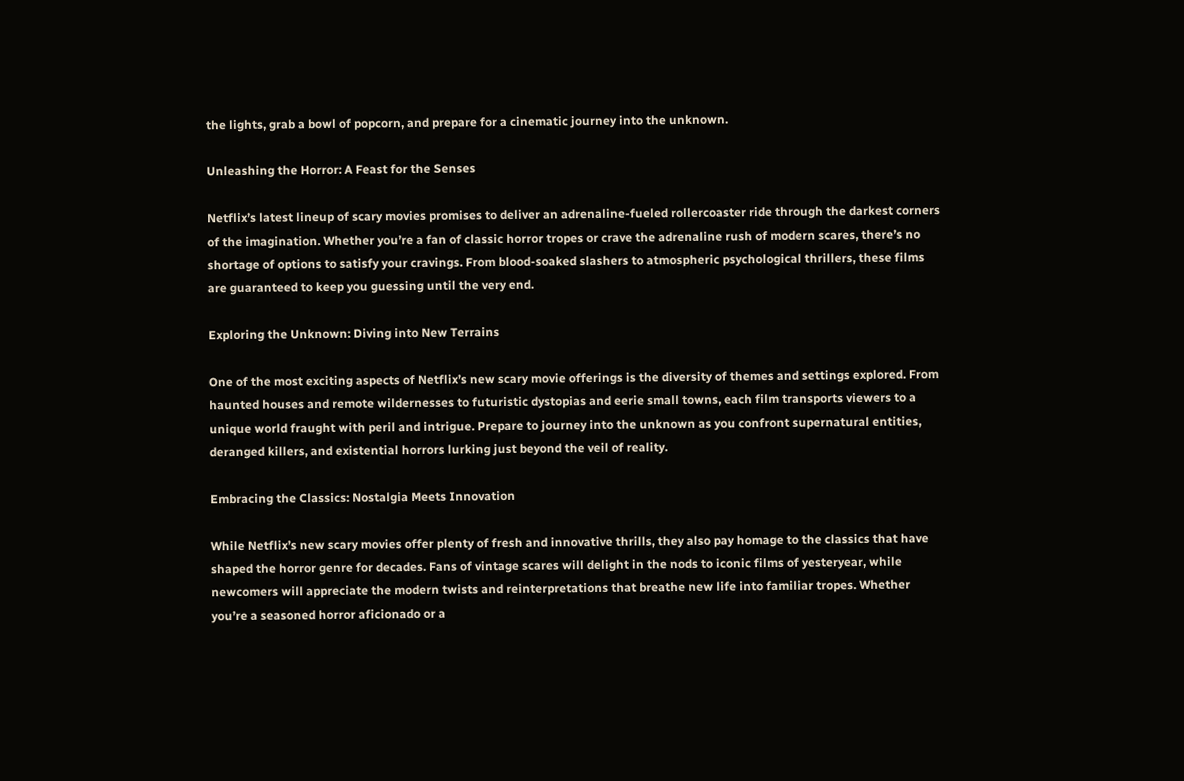the lights, grab a bowl of popcorn, and prepare for a cinematic journey into the unknown.

Unleashing the Horror: A Feast for the Senses

Netflix’s latest lineup of scary movies promises to deliver an adrenaline-fueled rollercoaster ride through the darkest corners of the imagination. Whether you’re a fan of classic horror tropes or crave the adrenaline rush of modern scares, there’s no shortage of options to satisfy your cravings. From blood-soaked slashers to atmospheric psychological thrillers, these films are guaranteed to keep you guessing until the very end.

Exploring the Unknown: Diving into New Terrains

One of the most exciting aspects of Netflix’s new scary movie offerings is the diversity of themes and settings explored. From haunted houses and remote wildernesses to futuristic dystopias and eerie small towns, each film transports viewers to a unique world fraught with peril and intrigue. Prepare to journey into the unknown as you confront supernatural entities, deranged killers, and existential horrors lurking just beyond the veil of reality.

Embracing the Classics: Nostalgia Meets Innovation

While Netflix’s new scary movies offer plenty of fresh and innovative thrills, they also pay homage to the classics that have shaped the horror genre for decades. Fans of vintage scares will delight in the nods to iconic films of yesteryear, while newcomers will appreciate the modern twists and reinterpretations that breathe new life into familiar tropes. Whether you’re a seasoned horror aficionado or a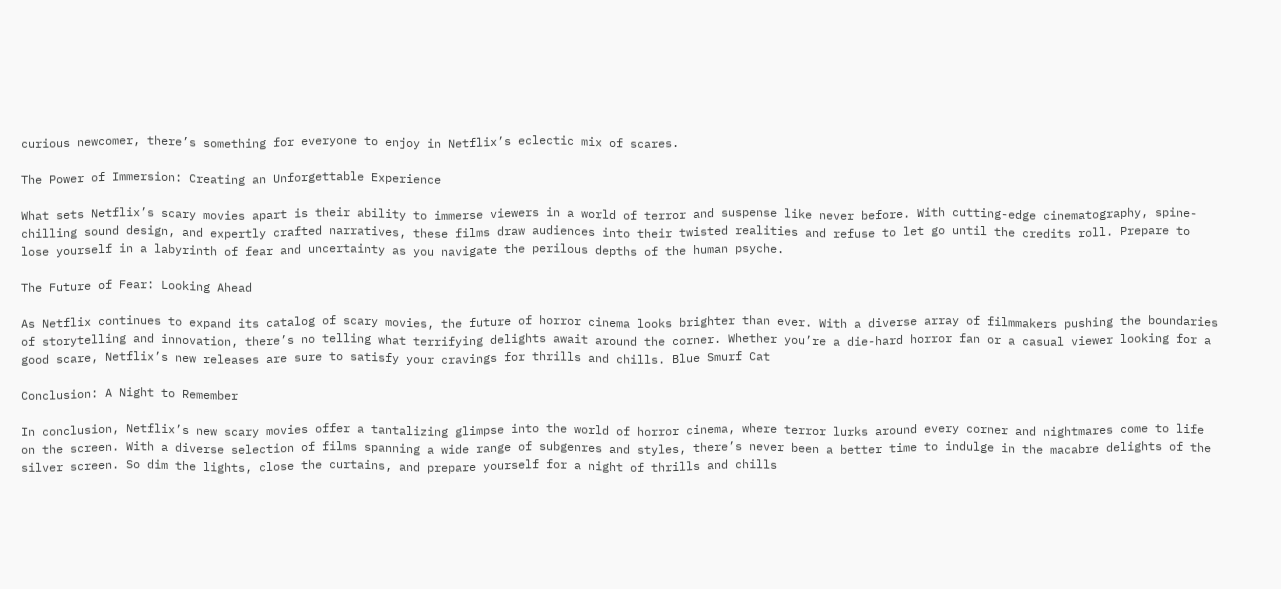curious newcomer, there’s something for everyone to enjoy in Netflix’s eclectic mix of scares.

The Power of Immersion: Creating an Unforgettable Experience

What sets Netflix’s scary movies apart is their ability to immerse viewers in a world of terror and suspense like never before. With cutting-edge cinematography, spine-chilling sound design, and expertly crafted narratives, these films draw audiences into their twisted realities and refuse to let go until the credits roll. Prepare to lose yourself in a labyrinth of fear and uncertainty as you navigate the perilous depths of the human psyche.

The Future of Fear: Looking Ahead

As Netflix continues to expand its catalog of scary movies, the future of horror cinema looks brighter than ever. With a diverse array of filmmakers pushing the boundaries of storytelling and innovation, there’s no telling what terrifying delights await around the corner. Whether you’re a die-hard horror fan or a casual viewer looking for a good scare, Netflix’s new releases are sure to satisfy your cravings for thrills and chills. Blue Smurf Cat

Conclusion: A Night to Remember

In conclusion, Netflix’s new scary movies offer a tantalizing glimpse into the world of horror cinema, where terror lurks around every corner and nightmares come to life on the screen. With a diverse selection of films spanning a wide range of subgenres and styles, there’s never been a better time to indulge in the macabre delights of the silver screen. So dim the lights, close the curtains, and prepare yourself for a night of thrills and chills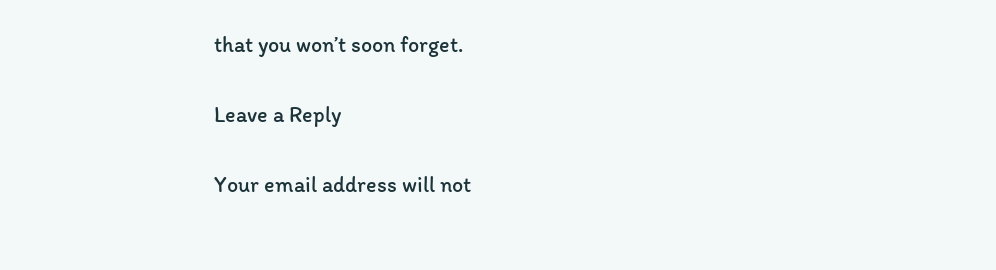that you won’t soon forget.

Leave a Reply

Your email address will not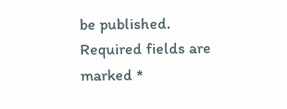be published. Required fields are marked *